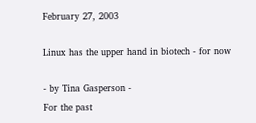February 27, 2003

Linux has the upper hand in biotech - for now

- by Tina Gasperson -
For the past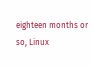eighteen months or so, Linux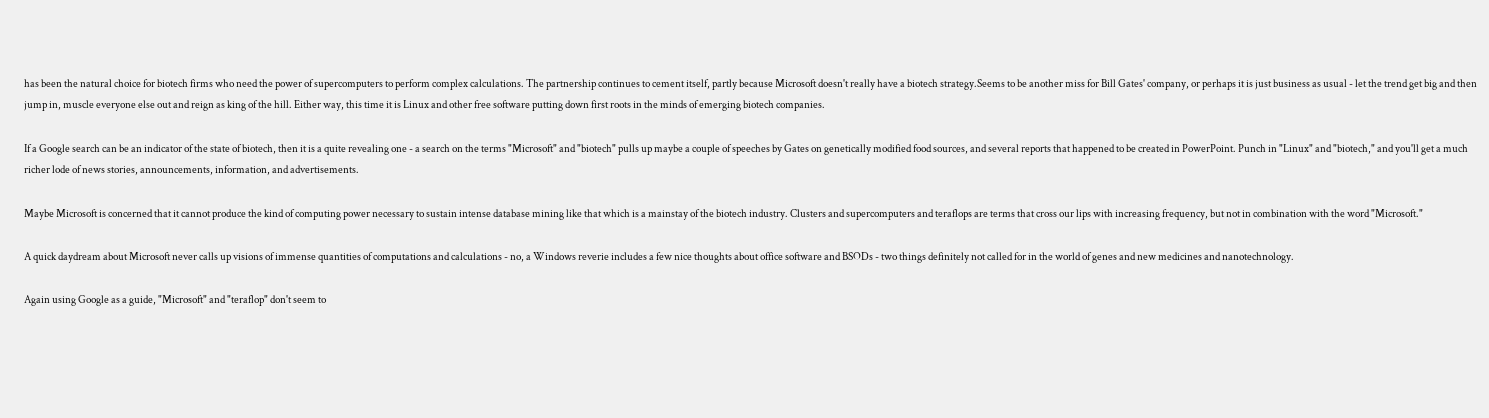has been the natural choice for biotech firms who need the power of supercomputers to perform complex calculations. The partnership continues to cement itself, partly because Microsoft doesn't really have a biotech strategy.Seems to be another miss for Bill Gates' company, or perhaps it is just business as usual - let the trend get big and then jump in, muscle everyone else out and reign as king of the hill. Either way, this time it is Linux and other free software putting down first roots in the minds of emerging biotech companies.

If a Google search can be an indicator of the state of biotech, then it is a quite revealing one - a search on the terms "Microsoft" and "biotech" pulls up maybe a couple of speeches by Gates on genetically modified food sources, and several reports that happened to be created in PowerPoint. Punch in "Linux" and "biotech," and you'll get a much richer lode of news stories, announcements, information, and advertisements.

Maybe Microsoft is concerned that it cannot produce the kind of computing power necessary to sustain intense database mining like that which is a mainstay of the biotech industry. Clusters and supercomputers and teraflops are terms that cross our lips with increasing frequency, but not in combination with the word "Microsoft."

A quick daydream about Microsoft never calls up visions of immense quantities of computations and calculations - no, a Windows reverie includes a few nice thoughts about office software and BSODs - two things definitely not called for in the world of genes and new medicines and nanotechnology.

Again using Google as a guide, "Microsoft" and "teraflop" don't seem to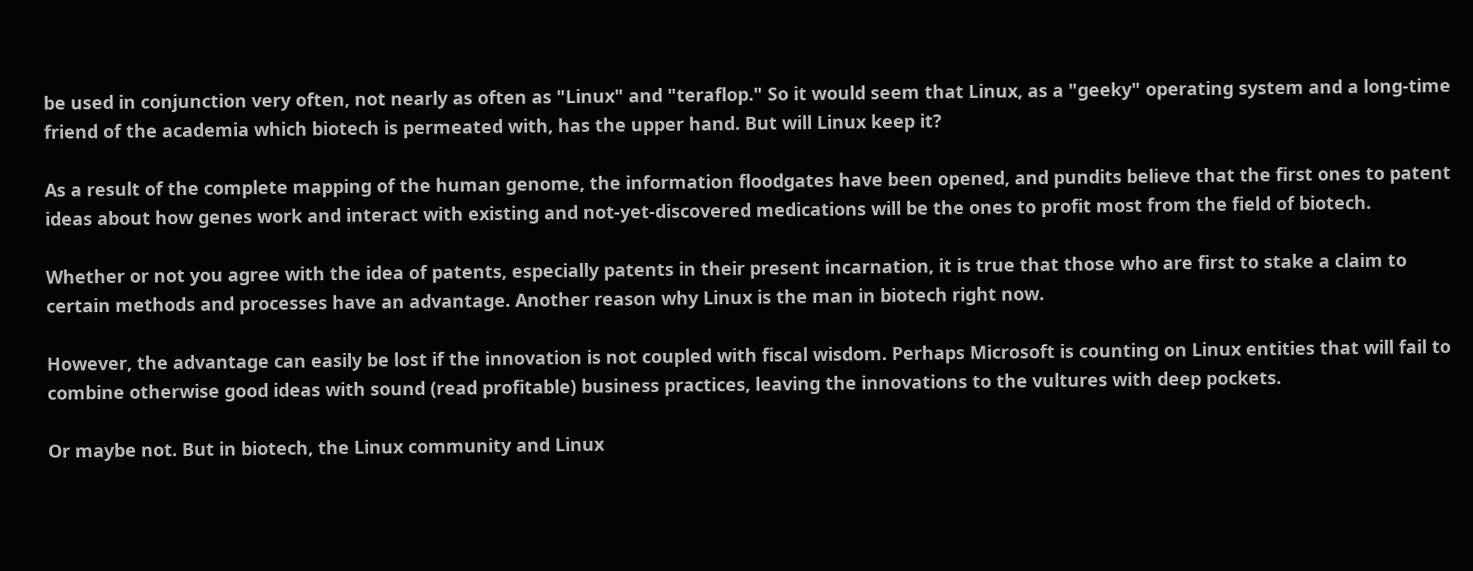be used in conjunction very often, not nearly as often as "Linux" and "teraflop." So it would seem that Linux, as a "geeky" operating system and a long-time friend of the academia which biotech is permeated with, has the upper hand. But will Linux keep it?

As a result of the complete mapping of the human genome, the information floodgates have been opened, and pundits believe that the first ones to patent ideas about how genes work and interact with existing and not-yet-discovered medications will be the ones to profit most from the field of biotech.

Whether or not you agree with the idea of patents, especially patents in their present incarnation, it is true that those who are first to stake a claim to certain methods and processes have an advantage. Another reason why Linux is the man in biotech right now.

However, the advantage can easily be lost if the innovation is not coupled with fiscal wisdom. Perhaps Microsoft is counting on Linux entities that will fail to combine otherwise good ideas with sound (read profitable) business practices, leaving the innovations to the vultures with deep pockets.

Or maybe not. But in biotech, the Linux community and Linux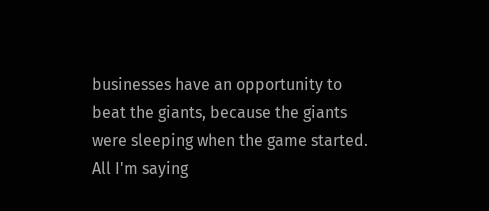businesses have an opportunity to beat the giants, because the giants were sleeping when the game started. All I'm saying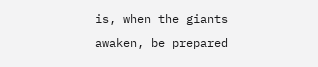is, when the giants awaken, be prepared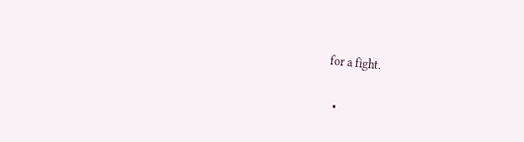for a fight.


  •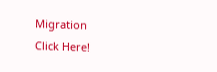Migration
Click Here!